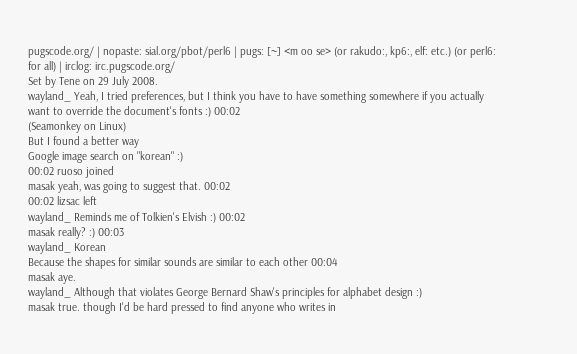pugscode.org/ | nopaste: sial.org/pbot/perl6 | pugs: [~] <m oo se> (or rakudo:, kp6:, elf: etc.) (or perl6: for all) | irclog: irc.pugscode.org/
Set by Tene on 29 July 2008.
wayland_ Yeah, I tried preferences, but I think you have to have something somewhere if you actually want to override the document's fonts :) 00:02
(Seamonkey on Linux)
But I found a better way
Google image search on "korean" :)
00:02 ruoso joined
masak yeah, was going to suggest that. 00:02
00:02 lizsac left
wayland_ Reminds me of Tolkien's Elvish :) 00:02
masak really? :) 00:03
wayland_ Korean
Because the shapes for similar sounds are similar to each other 00:04
masak aye.
wayland_ Although that violates George Bernard Shaw's principles for alphabet design :)
masak true. though I'd be hard pressed to find anyone who writes in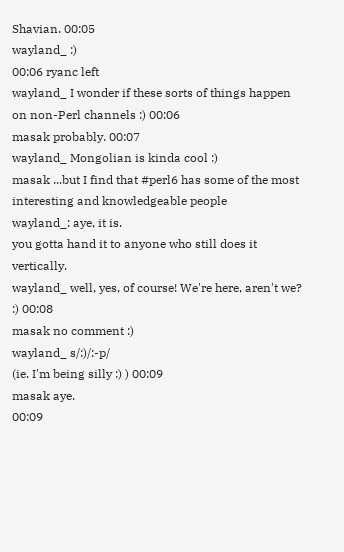Shavian. 00:05
wayland_ :)
00:06 ryanc left
wayland_ I wonder if these sorts of things happen on non-Perl channels :) 00:06
masak probably. 00:07
wayland_ Mongolian is kinda cool :)
masak ...but I find that #perl6 has some of the most interesting and knowledgeable people
wayland_: aye, it is.
you gotta hand it to anyone who still does it vertically.
wayland_ well, yes, of course! We're here, aren't we? :) 00:08
masak no comment :)
wayland_ s/:)/:-p/
(ie. I'm being silly :) ) 00:09
masak aye.
00:09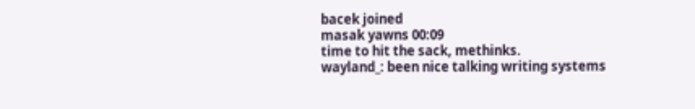bacek joined
masak yawns 00:09
time to hit the sack, methinks.
wayland_: been nice talking writing systems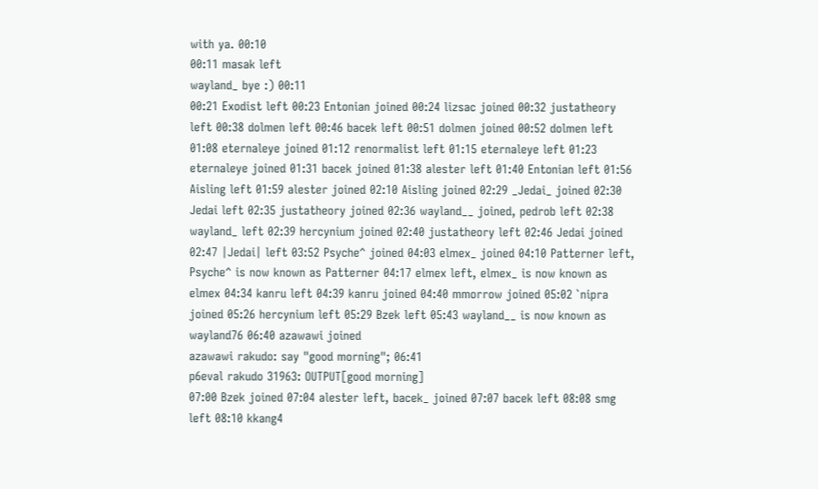with ya. 00:10
00:11 masak left
wayland_ bye :) 00:11
00:21 Exodist left 00:23 Entonian joined 00:24 lizsac joined 00:32 justatheory left 00:38 dolmen left 00:46 bacek left 00:51 dolmen joined 00:52 dolmen left 01:08 eternaleye joined 01:12 renormalist left 01:15 eternaleye left 01:23 eternaleye joined 01:31 bacek joined 01:38 alester left 01:40 Entonian left 01:56 Aisling left 01:59 alester joined 02:10 Aisling joined 02:29 _Jedai_ joined 02:30 Jedai left 02:35 justatheory joined 02:36 wayland__ joined, pedrob left 02:38 wayland_ left 02:39 hercynium joined 02:40 justatheory left 02:46 Jedai joined 02:47 |Jedai| left 03:52 Psyche^ joined 04:03 elmex_ joined 04:10 Patterner left, Psyche^ is now known as Patterner 04:17 elmex left, elmex_ is now known as elmex 04:34 kanru left 04:39 kanru joined 04:40 mmorrow joined 05:02 `nipra joined 05:26 hercynium left 05:29 Bzek left 05:43 wayland__ is now known as wayland76 06:40 azawawi joined
azawawi rakudo: say "good morning"; 06:41
p6eval rakudo 31963: OUTPUT[good morning]
07:00 Bzek joined 07:04 alester left, bacek_ joined 07:07 bacek left 08:08 smg left 08:10 kkang4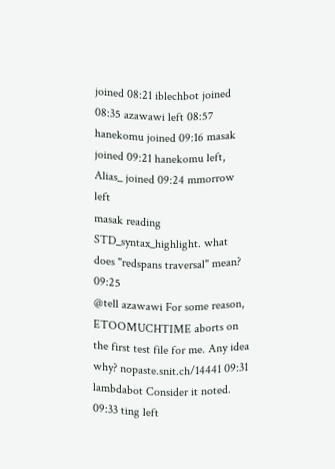joined 08:21 iblechbot joined 08:35 azawawi left 08:57 hanekomu joined 09:16 masak joined 09:21 hanekomu left, Alias_ joined 09:24 mmorrow left
masak reading STD_syntax_highlight. what does "redspans traversal" mean? 09:25
@tell azawawi For some reason, ETOOMUCHTIME aborts on the first test file for me. Any idea why? nopaste.snit.ch/14441 09:31
lambdabot Consider it noted.
09:33 ting left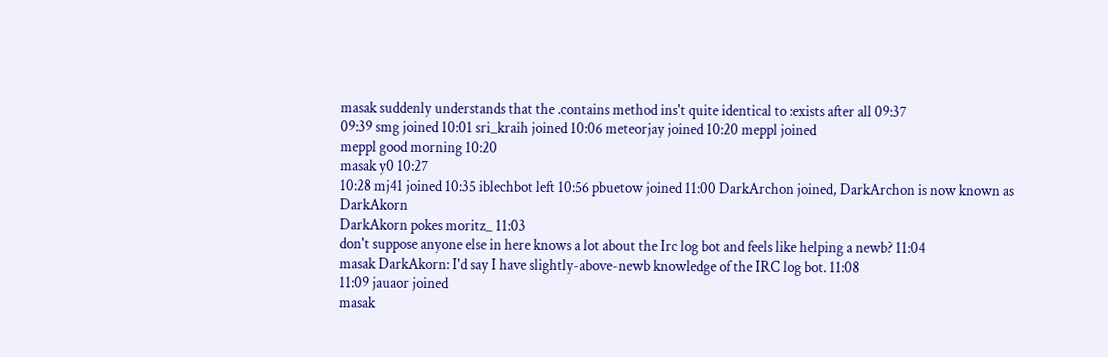masak suddenly understands that the .contains method ins't quite identical to :exists after all 09:37
09:39 smg joined 10:01 sri_kraih joined 10:06 meteorjay joined 10:20 meppl joined
meppl good morning 10:20
masak y0 10:27
10:28 mj41 joined 10:35 iblechbot left 10:56 pbuetow joined 11:00 DarkArchon joined, DarkArchon is now known as DarkAkorn
DarkAkorn pokes moritz_ 11:03
don't suppose anyone else in here knows a lot about the Irc log bot and feels like helping a newb? 11:04
masak DarkAkorn: I'd say I have slightly-above-newb knowledge of the IRC log bot. 11:08
11:09 jauaor joined
masak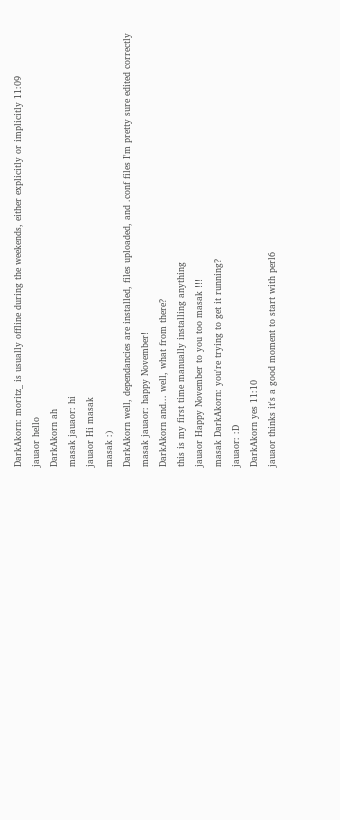DarkAkorn: moritz_ is usually offline during the weekends, either explicitly or implicitly 11:09
jauaor hello
DarkAkorn ah
masak jauaor: hi
jauaor Hi masak
masak :)
DarkAkorn well, dependancies are installed, files uploaded, and .conf files I'm pretty sure edited correctly
masak jauaor: happy November!
DarkAkorn and... well, what from there?
this is my first time manually installing anything
jauaor Happy November to you too masak !!!
masak DarkAkorn: you're trying to get it running?
jauaor: :D
DarkAkorn yes 11:10
jauaor thinks it's a good moment to start with perl6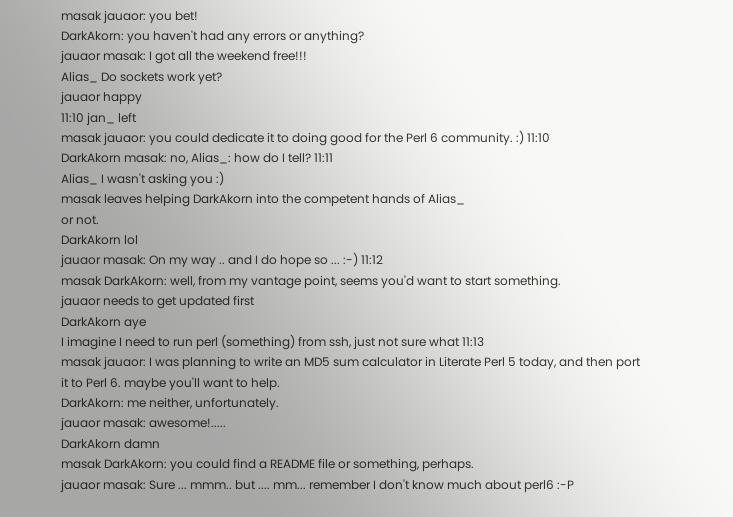masak jauaor: you bet!
DarkAkorn: you haven't had any errors or anything?
jauaor masak: I got all the weekend free!!!
Alias_ Do sockets work yet?
jauaor happy
11:10 jan_ left
masak jauaor: you could dedicate it to doing good for the Perl 6 community. :) 11:10
DarkAkorn masak: no, Alias_: how do I tell? 11:11
Alias_ I wasn't asking you :)
masak leaves helping DarkAkorn into the competent hands of Alias_
or not.
DarkAkorn lol
jauaor masak: On my way .. and I do hope so ... :-) 11:12
masak DarkAkorn: well, from my vantage point, seems you'd want to start something.
jauaor needs to get updated first
DarkAkorn aye
I imagine I need to run perl (something) from ssh, just not sure what 11:13
masak jauaor: I was planning to write an MD5 sum calculator in Literate Perl 5 today, and then port it to Perl 6. maybe you'll want to help.
DarkAkorn: me neither, unfortunately.
jauaor masak: awesome!.....
DarkAkorn damn
masak DarkAkorn: you could find a README file or something, perhaps.
jauaor masak: Sure ... mmm.. but .... mm... remember I don't know much about perl6 :-P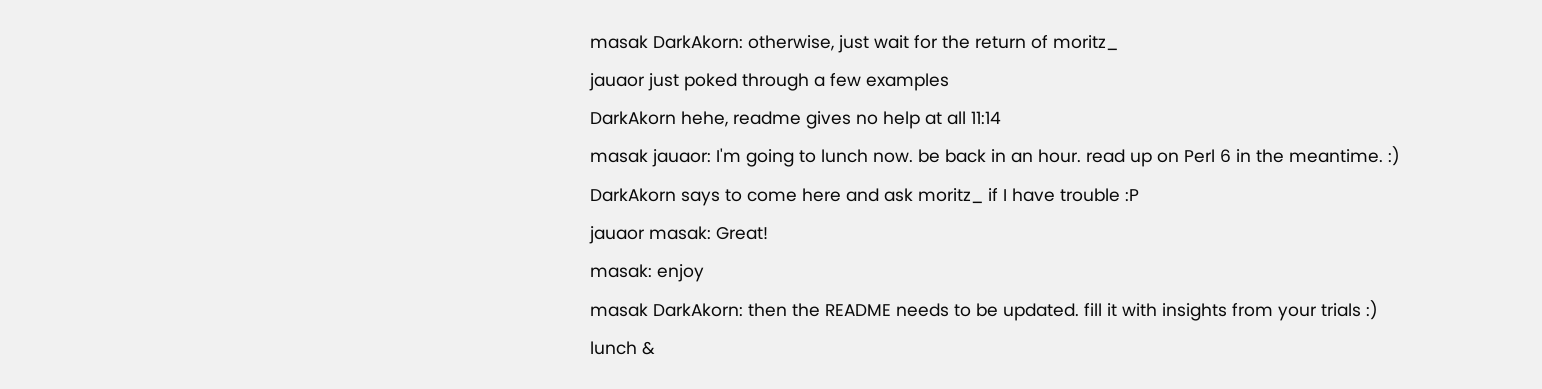masak DarkAkorn: otherwise, just wait for the return of moritz_
jauaor just poked through a few examples
DarkAkorn hehe, readme gives no help at all 11:14
masak jauaor: I'm going to lunch now. be back in an hour. read up on Perl 6 in the meantime. :)
DarkAkorn says to come here and ask moritz_ if I have trouble :P
jauaor masak: Great!
masak: enjoy
masak DarkAkorn: then the README needs to be updated. fill it with insights from your trials :)
lunch &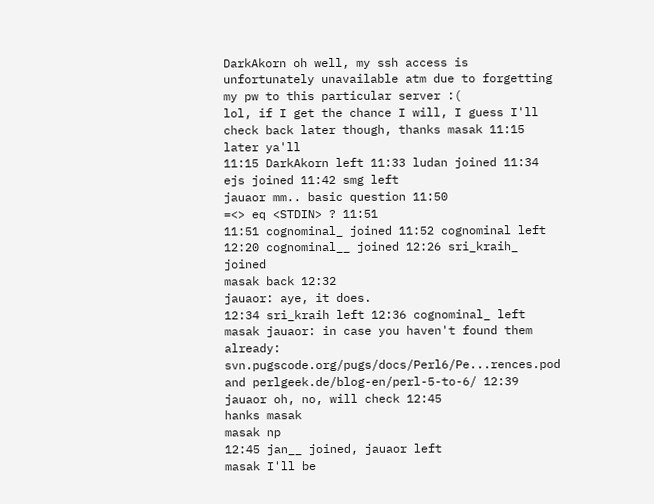DarkAkorn oh well, my ssh access is unfortunately unavailable atm due to forgetting my pw to this particular server :(
lol, if I get the chance I will, I guess I'll check back later though, thanks masak 11:15
later ya'll
11:15 DarkAkorn left 11:33 ludan joined 11:34 ejs joined 11:42 smg left
jauaor mm.. basic question 11:50
=<> eq <STDIN> ? 11:51
11:51 cognominal_ joined 11:52 cognominal left 12:20 cognominal__ joined 12:26 sri_kraih_ joined
masak back 12:32
jauaor: aye, it does.
12:34 sri_kraih left 12:36 cognominal_ left
masak jauaor: in case you haven't found them already: svn.pugscode.org/pugs/docs/Perl6/Pe...rences.pod and perlgeek.de/blog-en/perl-5-to-6/ 12:39
jauaor oh, no, will check 12:45
hanks masak
masak np
12:45 jan__ joined, jauaor left
masak I'll be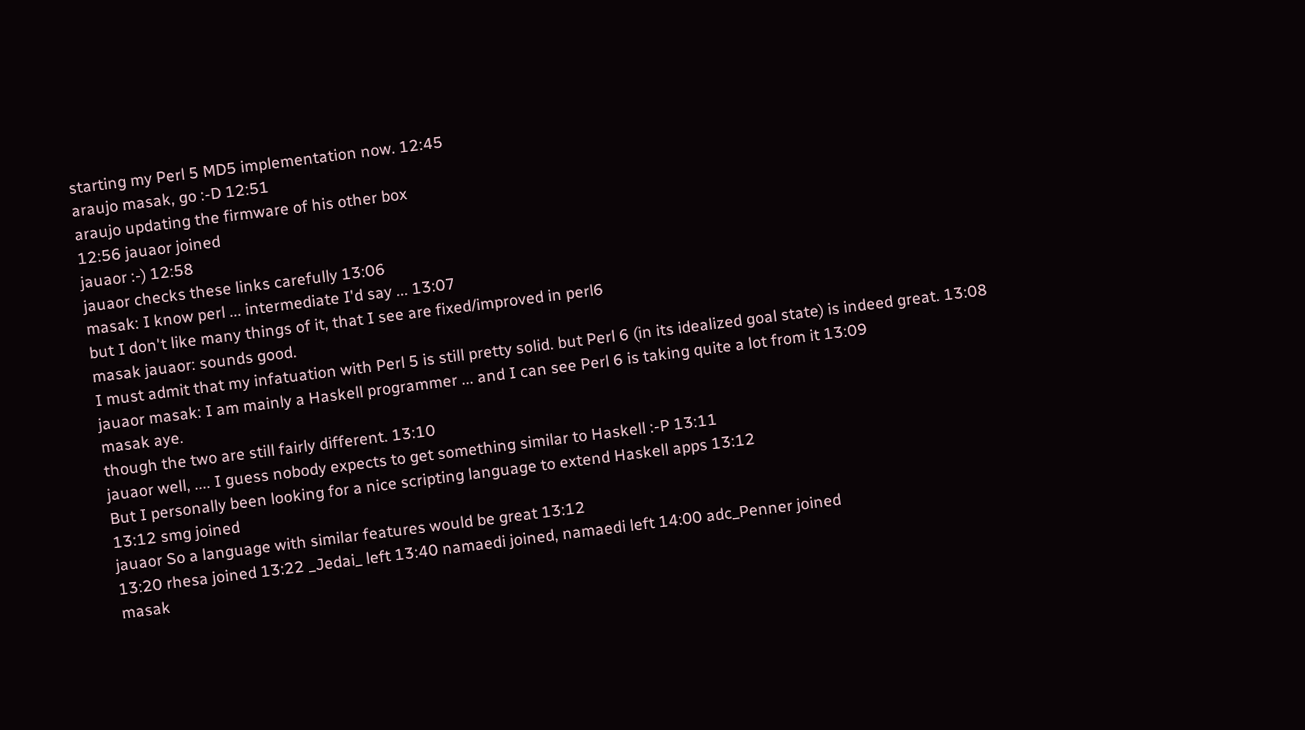starting my Perl 5 MD5 implementation now. 12:45
araujo masak, go :-D 12:51
araujo updating the firmware of his other box
12:56 jauaor joined
jauaor :-) 12:58
jauaor checks these links carefully 13:06
masak: I know perl ... intermediate I'd say ... 13:07
but I don't like many things of it, that I see are fixed/improved in perl6
masak jauaor: sounds good.
I must admit that my infatuation with Perl 5 is still pretty solid. but Perl 6 (in its idealized goal state) is indeed great. 13:08
jauaor masak: I am mainly a Haskell programmer ... and I can see Perl 6 is taking quite a lot from it 13:09
masak aye.
though the two are still fairly different. 13:10
jauaor well, .... I guess nobody expects to get something similar to Haskell :-P 13:11
But I personally been looking for a nice scripting language to extend Haskell apps 13:12
13:12 smg joined
jauaor So a language with similar features would be great 13:12
13:20 rhesa joined 13:22 _Jedai_ left 13:40 namaedi joined, namaedi left 14:00 adc_Penner joined
masak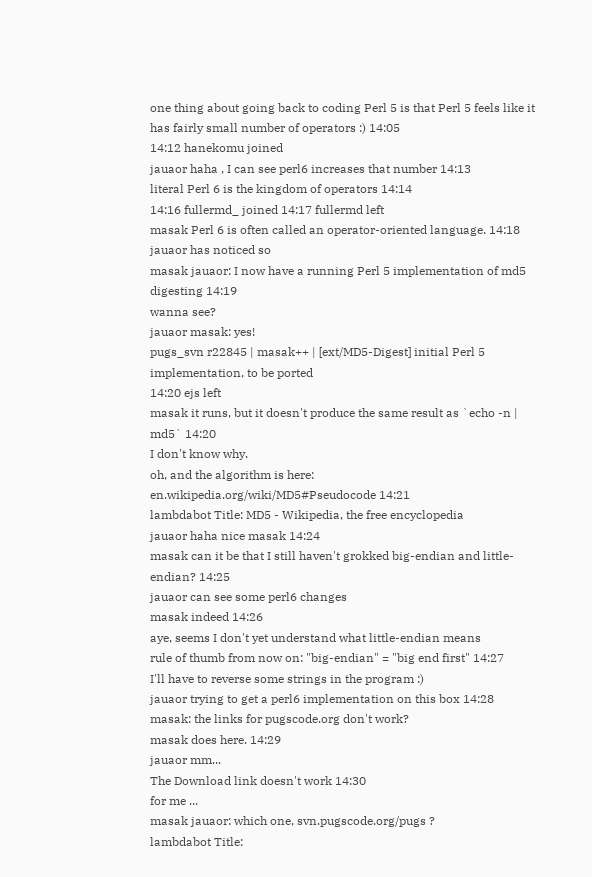one thing about going back to coding Perl 5 is that Perl 5 feels like it has fairly small number of operators :) 14:05
14:12 hanekomu joined
jauaor haha , I can see perl6 increases that number 14:13
literal Perl 6 is the kingdom of operators 14:14
14:16 fullermd_ joined 14:17 fullermd left
masak Perl 6 is often called an operator-oriented language. 14:18
jauaor has noticed so
masak jauaor: I now have a running Perl 5 implementation of md5 digesting 14:19
wanna see?
jauaor masak: yes!
pugs_svn r22845 | masak++ | [ext/MD5-Digest] initial Perl 5 implementation, to be ported
14:20 ejs left
masak it runs, but it doesn't produce the same result as `echo -n | md5` 14:20
I don't know why.
oh, and the algorithm is here: en.wikipedia.org/wiki/MD5#Pseudocode 14:21
lambdabot Title: MD5 - Wikipedia, the free encyclopedia
jauaor haha nice masak 14:24
masak can it be that I still haven't grokked big-endian and little-endian? 14:25
jauaor can see some perl6 changes
masak indeed 14:26
aye, seems I don't yet understand what little-endian means
rule of thumb from now on: "big-endian" = "big end first" 14:27
I'll have to reverse some strings in the program :)
jauaor trying to get a perl6 implementation on this box 14:28
masak: the links for pugscode.org don't work?
masak does here. 14:29
jauaor mm...
The Download link doesn't work 14:30
for me ...
masak jauaor: which one, svn.pugscode.org/pugs ?
lambdabot Title: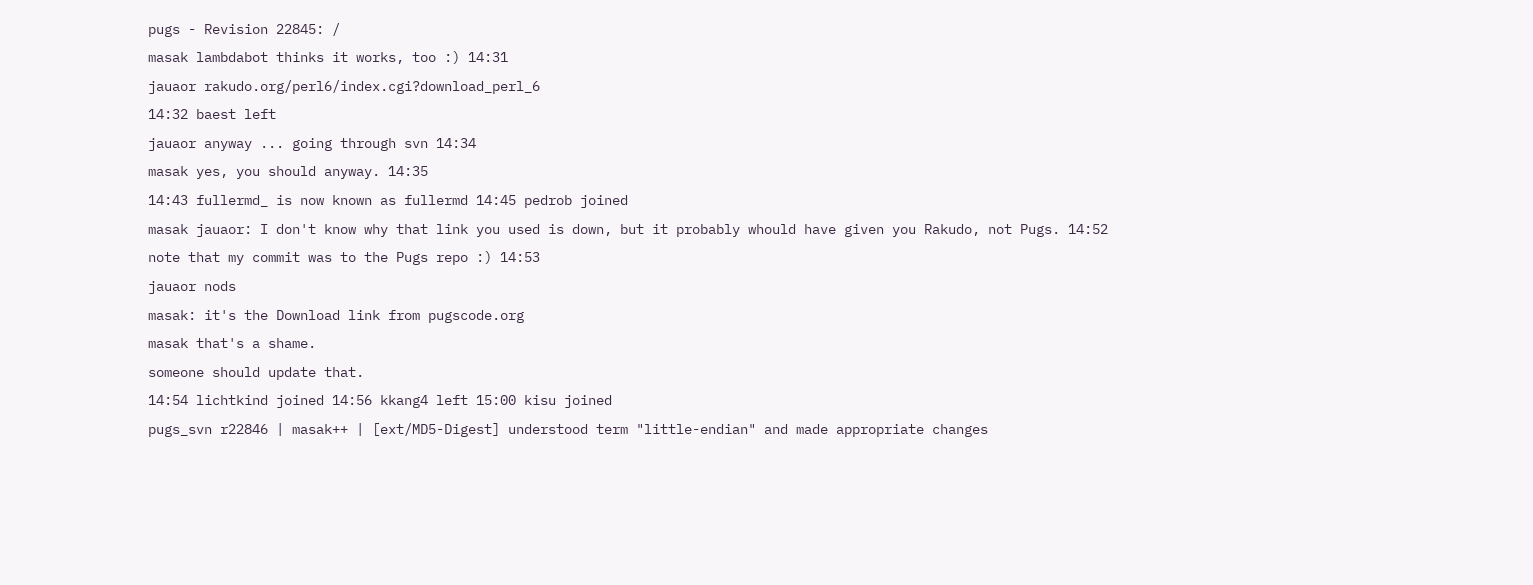pugs - Revision 22845: /
masak lambdabot thinks it works, too :) 14:31
jauaor rakudo.org/perl6/index.cgi?download_perl_6
14:32 baest left
jauaor anyway ... going through svn 14:34
masak yes, you should anyway. 14:35
14:43 fullermd_ is now known as fullermd 14:45 pedrob joined
masak jauaor: I don't know why that link you used is down, but it probably whould have given you Rakudo, not Pugs. 14:52
note that my commit was to the Pugs repo :) 14:53
jauaor nods
masak: it's the Download link from pugscode.org
masak that's a shame.
someone should update that.
14:54 lichtkind joined 14:56 kkang4 left 15:00 kisu joined
pugs_svn r22846 | masak++ | [ext/MD5-Digest] understood term "little-endian" and made appropriate changes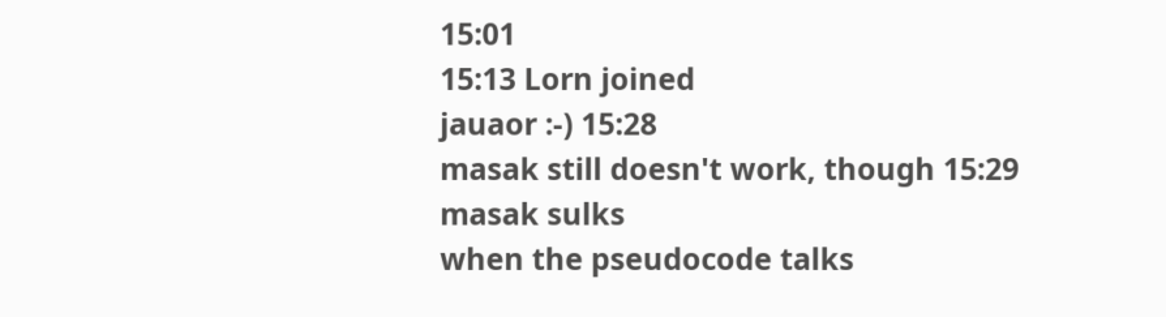15:01
15:13 Lorn joined
jauaor :-) 15:28
masak still doesn't work, though 15:29
masak sulks
when the pseudocode talks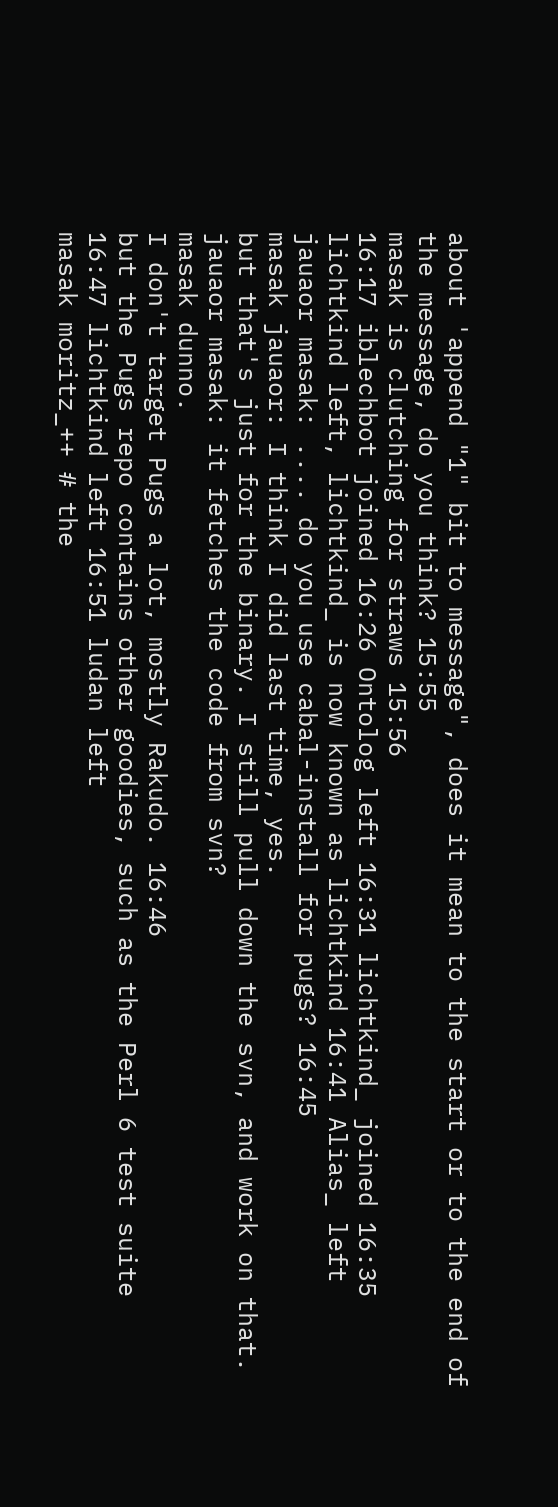about 'append "1" bit to message", does it mean to the start or to the end of the message, do you think? 15:55
masak is clutching for straws 15:56
16:17 iblechbot joined 16:26 Ontolog left 16:31 lichtkind_ joined 16:35 lichtkind left, lichtkind_ is now known as lichtkind 16:41 Alias_ left
jauaor masak: .... do you use cabal-install for pugs? 16:45
masak jauaor: I think I did last time, yes.
but that's just for the binary. I still pull down the svn, and work on that.
jauaor masak: it fetches the code from svn?
masak dunno.
I don't target Pugs a lot, mostly Rakudo. 16:46
but the Pugs repo contains other goodies, such as the Perl 6 test suite
16:47 lichtkind left 16:51 ludan left
masak moritz_++ # the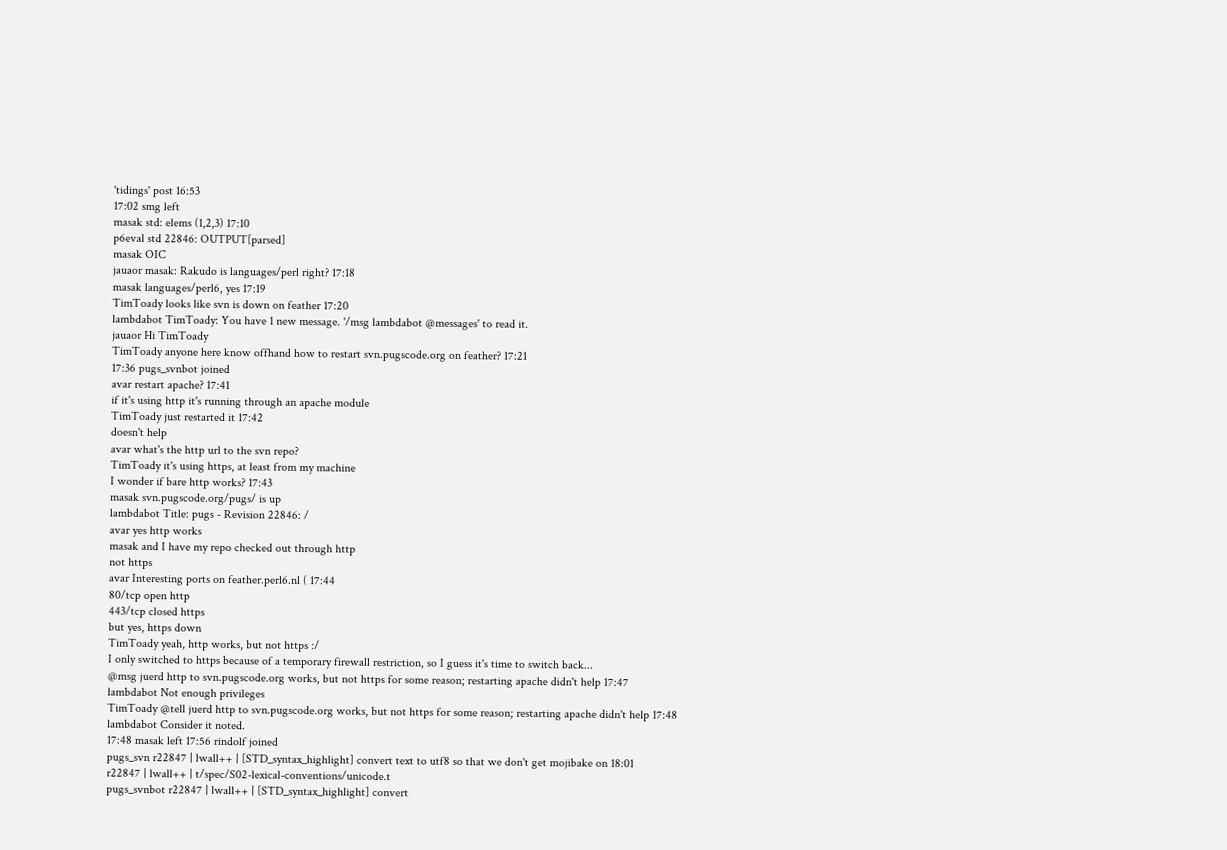'tidings' post 16:53
17:02 smg left
masak std: elems (1,2,3) 17:10
p6eval std 22846: OUTPUT[parsed]
masak OIC
jauaor masak: Rakudo is languages/perl right? 17:18
masak languages/perl6, yes 17:19
TimToady looks like svn is down on feather 17:20
lambdabot TimToady: You have 1 new message. '/msg lambdabot @messages' to read it.
jauaor Hi TimToady
TimToady anyone here know offhand how to restart svn.pugscode.org on feather? 17:21
17:36 pugs_svnbot joined
avar restart apache? 17:41
if it's using http it's running through an apache module
TimToady just restarted it 17:42
doesn't help
avar what's the http url to the svn repo?
TimToady it's using https, at least from my machine
I wonder if bare http works? 17:43
masak svn.pugscode.org/pugs/ is up
lambdabot Title: pugs - Revision 22846: /
avar yes http works
masak and I have my repo checked out through http
not https
avar Interesting ports on feather.perl6.nl ( 17:44
80/tcp open http
443/tcp closed https
but yes, https down
TimToady yeah, http works, but not https :/
I only switched to https because of a temporary firewall restriction, so I guess it's time to switch back...
@msg juerd http to svn.pugscode.org works, but not https for some reason; restarting apache didn't help 17:47
lambdabot Not enough privileges
TimToady @tell juerd http to svn.pugscode.org works, but not https for some reason; restarting apache didn't help 17:48
lambdabot Consider it noted.
17:48 masak left 17:56 rindolf joined
pugs_svn r22847 | lwall++ | [STD_syntax_highlight] convert text to utf8 so that we don't get mojibake on 18:01
r22847 | lwall++ | t/spec/S02-lexical-conventions/unicode.t
pugs_svnbot r22847 | lwall++ | [STD_syntax_highlight] convert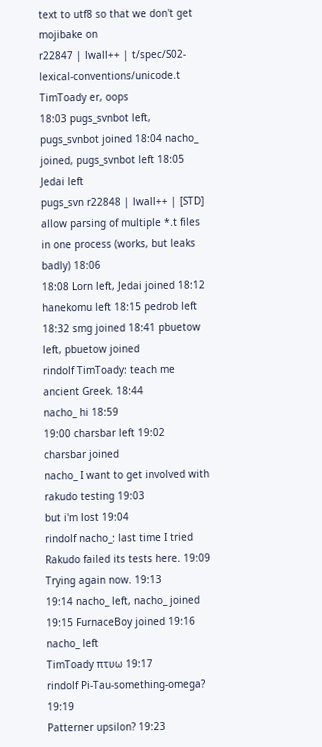text to utf8 so that we don't get mojibake on
r22847 | lwall++ | t/spec/S02-lexical-conventions/unicode.t
TimToady er, oops
18:03 pugs_svnbot left, pugs_svnbot joined 18:04 nacho_ joined, pugs_svnbot left 18:05 Jedai left
pugs_svn r22848 | lwall++ | [STD] allow parsing of multiple *.t files in one process (works, but leaks badly) 18:06
18:08 Lorn left, Jedai joined 18:12 hanekomu left 18:15 pedrob left 18:32 smg joined 18:41 pbuetow left, pbuetow joined
rindolf TimToady: teach me ancient Greek. 18:44
nacho_ hi 18:59
19:00 charsbar left 19:02 charsbar joined
nacho_ I want to get involved with rakudo testing 19:03
but i'm lost 19:04
rindolf nacho_: last time I tried Rakudo failed its tests here. 19:09
Trying again now. 19:13
19:14 nacho_ left, nacho_ joined 19:15 FurnaceBoy joined 19:16 nacho_ left
TimToady πτυω 19:17
rindolf Pi-Tau-something-omega? 19:19
Patterner upsilon? 19:23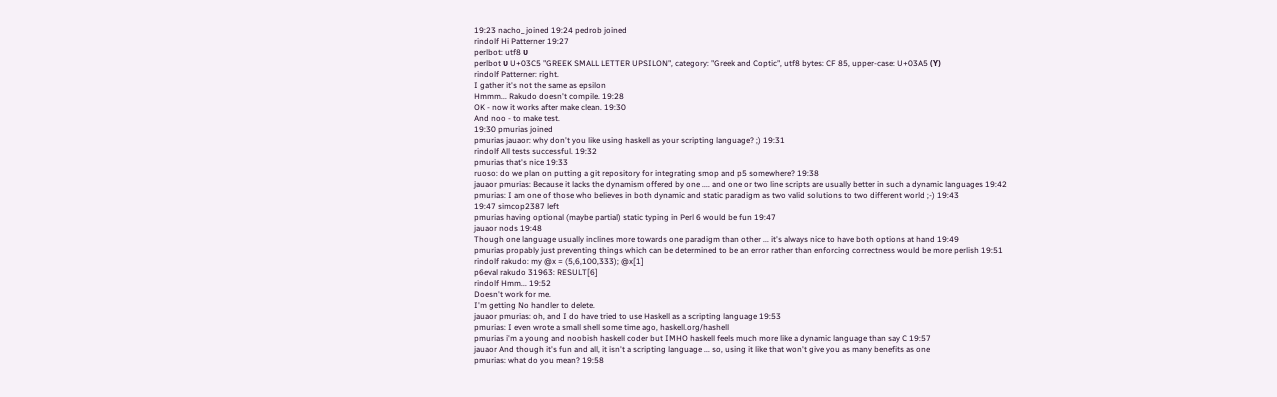19:23 nacho_ joined 19:24 pedrob joined
rindolf Hi Patterner 19:27
perlbot: utf8 υ
perlbot υ U+03C5 "GREEK SMALL LETTER UPSILON", category: "Greek and Coptic", utf8 bytes: CF 85, upper-case: U+03A5 (Υ)
rindolf Patterner: right.
I gather it's not the same as epsilon
Hmmm... Rakudo doesn't compile. 19:28
OK - now it works after make clean. 19:30
And noo - to make test.
19:30 pmurias joined
pmurias jauaor: why don't you like using haskell as your scripting language? ;) 19:31
rindolf All tests successful. 19:32
pmurias that's nice 19:33
ruoso: do we plan on putting a git repository for integrating smop and p5 somewhere? 19:38
jauaor pmurias: Because it lacks the dynamism offered by one .... and one or two line scripts are usually better in such a dynamic languages 19:42
pmurias: I am one of those who believes in both dynamic and static paradigm as two valid solutions to two different world ;-) 19:43
19:47 simcop2387 left
pmurias having optional (maybe partial) static typing in Perl 6 would be fun 19:47
jauaor nods 19:48
Though one language usually inclines more towards one paradigm than other ... it's always nice to have both options at hand 19:49
pmurias propably just preventing things which can be determined to be an error rather than enforcing correctness would be more perlish 19:51
rindolf rakudo: my @x = (5,6,100,333); @x[1]
p6eval rakudo 31963: RESULT[6]
rindolf Hmm... 19:52
Doesn't work for me.
I'm getting No handler to delete.
jauaor pmurias: oh, and I do have tried to use Haskell as a scripting language 19:53
pmurias: I even wrote a small shell some time ago, haskell.org/hashell
pmurias i'm a young and noobish haskell coder but IMHO haskell feels much more like a dynamic language than say C 19:57
jauaor And though it's fun and all, it isn't a scripting language ... so, using it like that won't give you as many benefits as one
pmurias: what do you mean? 19:58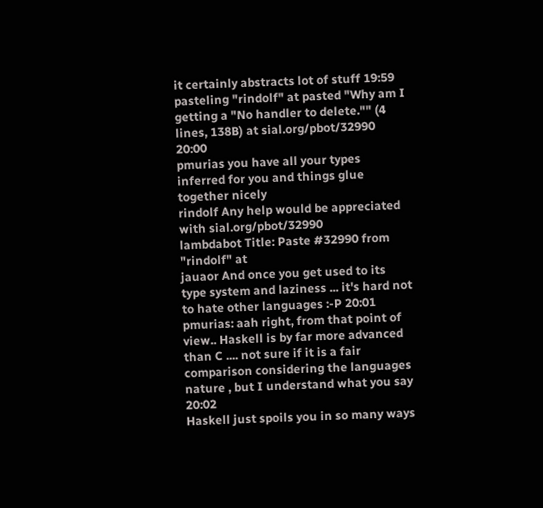it certainly abstracts lot of stuff 19:59
pasteling "rindolf" at pasted "Why am I getting a "No handler to delete."" (4 lines, 138B) at sial.org/pbot/32990 20:00
pmurias you have all your types inferred for you and things glue together nicely
rindolf Any help would be appreciated with sial.org/pbot/32990
lambdabot Title: Paste #32990 from "rindolf" at
jauaor And once you get used to its type system and laziness ... it's hard not to hate other languages :-P 20:01
pmurias: aah right, from that point of view.. Haskell is by far more advanced than C .... not sure if it is a fair comparison considering the languages nature , but I understand what you say 20:02
Haskell just spoils you in so many ways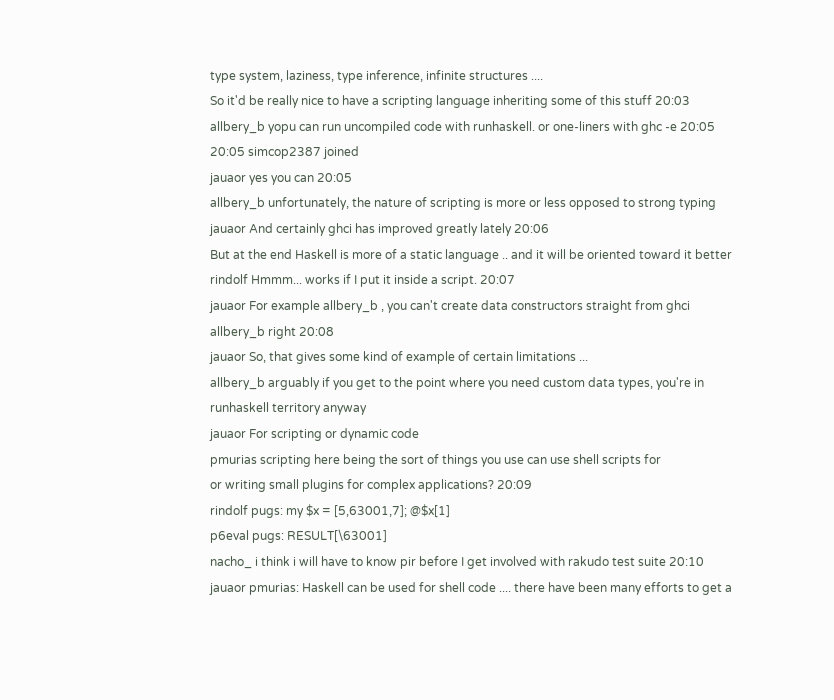type system, laziness, type inference, infinite structures ....
So it'd be really nice to have a scripting language inheriting some of this stuff 20:03
allbery_b yopu can run uncompiled code with runhaskell. or one-liners with ghc -e 20:05
20:05 simcop2387 joined
jauaor yes you can 20:05
allbery_b unfortunately, the nature of scripting is more or less opposed to strong typing
jauaor And certainly ghci has improved greatly lately 20:06
But at the end Haskell is more of a static language .. and it will be oriented toward it better
rindolf Hmmm... works if I put it inside a script. 20:07
jauaor For example allbery_b , you can't create data constructors straight from ghci
allbery_b right 20:08
jauaor So, that gives some kind of example of certain limitations ...
allbery_b arguably if you get to the point where you need custom data types, you're in runhaskell territory anyway
jauaor For scripting or dynamic code
pmurias scripting here being the sort of things you use can use shell scripts for
or writing small plugins for complex applications? 20:09
rindolf pugs: my $x = [5,63001,7]; @$x[1]
p6eval pugs: RESULT[\63001]
nacho_ i think i will have to know pir before I get involved with rakudo test suite 20:10
jauaor pmurias: Haskell can be used for shell code .... there have been many efforts to get a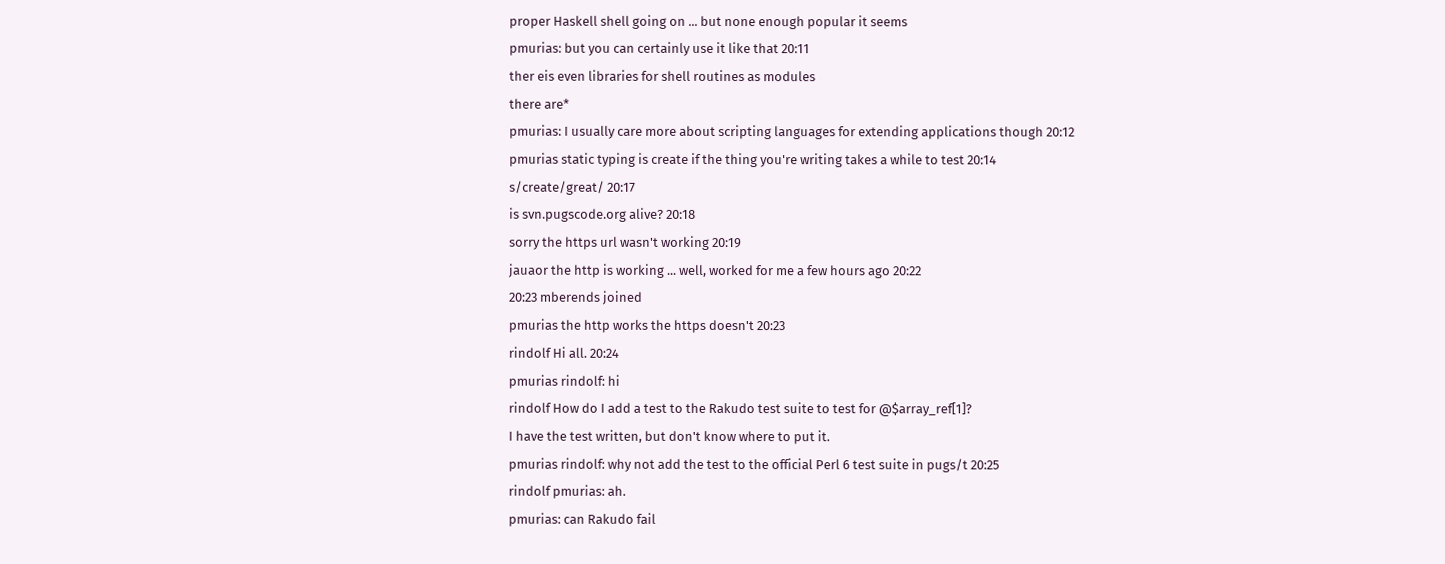proper Haskell shell going on ... but none enough popular it seems
pmurias: but you can certainly use it like that 20:11
ther eis even libraries for shell routines as modules
there are*
pmurias: I usually care more about scripting languages for extending applications though 20:12
pmurias static typing is create if the thing you're writing takes a while to test 20:14
s/create/great/ 20:17
is svn.pugscode.org alive? 20:18
sorry the https url wasn't working 20:19
jauaor the http is working ... well, worked for me a few hours ago 20:22
20:23 mberends joined
pmurias the http works the https doesn't 20:23
rindolf Hi all. 20:24
pmurias rindolf: hi
rindolf How do I add a test to the Rakudo test suite to test for @$array_ref[1]?
I have the test written, but don't know where to put it.
pmurias rindolf: why not add the test to the official Perl 6 test suite in pugs/t 20:25
rindolf pmurias: ah.
pmurias: can Rakudo fail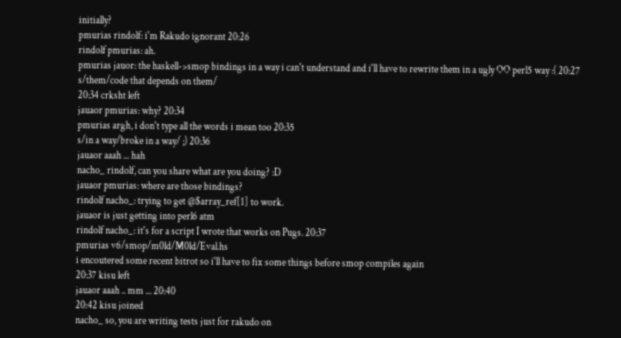initially?
pmurias rindolf: i'm Rakudo ignorant 20:26
rindolf pmurias: ah.
pmurias jauor: the haskell->smop bindings in a way i can't understand and i'll have to rewrite them in a ugly OO perl5 way :( 20:27
s/them/code that depends on them/
20:34 crksht left
jauaor pmurias: why? 20:34
pmurias argh, i don't type all the words i mean too 20:35
s/in a way/broke in a way/ ;) 20:36
jauaor aaah ... hah
nacho_ rindolf, can you share what are you doing? :D
jauaor pmurias: where are those bindings?
rindolf nacho_: trying to get @$array_ref[1] to work.
jauaor is just getting into perl6 atm
rindolf nacho_: it's for a script I wrote that works on Pugs. 20:37
pmurias v6/smop/m0ld/M0ld/Eval.hs
i encoutered some recent bitrot so i'll have to fix some things before smop compiles again
20:37 kisu left
jauaor aaah .. mm ... 20:40
20:42 kisu joined
nacho_ so, you are writing tests just for rakudo on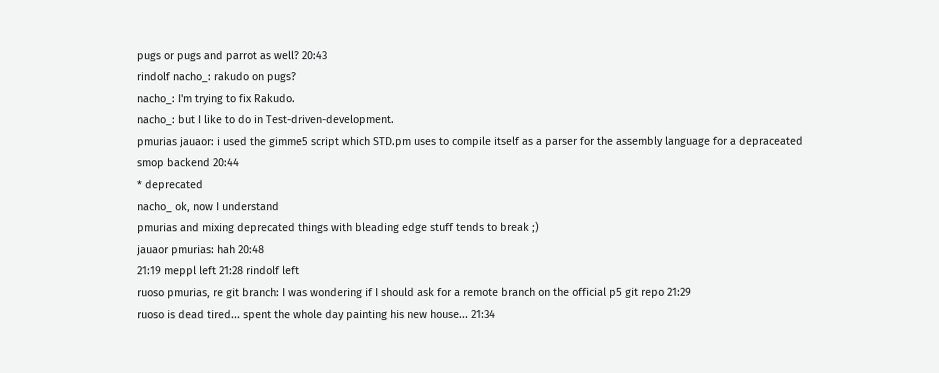pugs or pugs and parrot as well? 20:43
rindolf nacho_: rakudo on pugs?
nacho_: I'm trying to fix Rakudo.
nacho_: but I like to do in Test-driven-development.
pmurias jauaor: i used the gimme5 script which STD.pm uses to compile itself as a parser for the assembly language for a depraceated smop backend 20:44
* deprecated
nacho_ ok, now I understand
pmurias and mixing deprecated things with bleading edge stuff tends to break ;)
jauaor pmurias: hah 20:48
21:19 meppl left 21:28 rindolf left
ruoso pmurias, re git branch: I was wondering if I should ask for a remote branch on the official p5 git repo 21:29
ruoso is dead tired... spent the whole day painting his new house... 21:34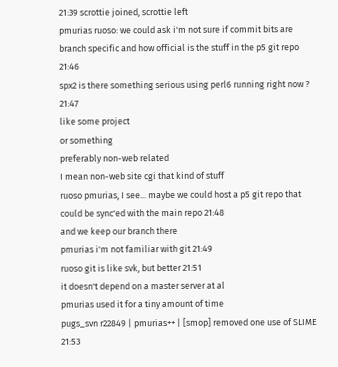21:39 scrottie joined, scrottie left
pmurias ruoso: we could ask i'm not sure if commit bits are branch specific and how official is the stuff in the p5 git repo 21:46
spx2 is there something serious using perl6 running right now ? 21:47
like some project
or something
preferably non-web related
I mean non-web site cgi that kind of stuff
ruoso pmurias, I see... maybe we could host a p5 git repo that could be sync'ed with the main repo 21:48
and we keep our branch there
pmurias i'm not familiar with git 21:49
ruoso git is like svk, but better 21:51
it doesn't depend on a master server at al
pmurias used it for a tiny amount of time
pugs_svn r22849 | pmurias++ | [smop] removed one use of SLIME 21:53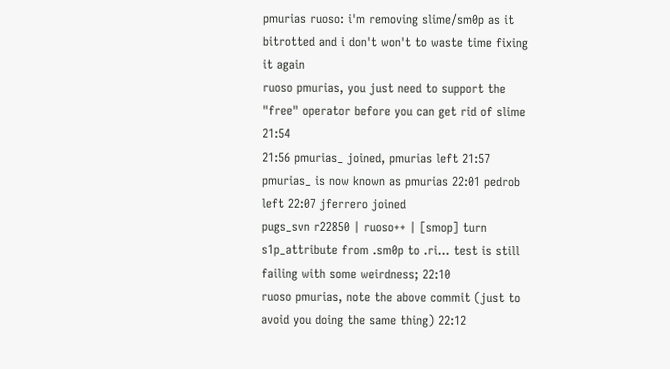pmurias ruoso: i'm removing slime/sm0p as it bitrotted and i don't won't to waste time fixing it again
ruoso pmurias, you just need to support the "free" operator before you can get rid of slime 21:54
21:56 pmurias_ joined, pmurias left 21:57 pmurias_ is now known as pmurias 22:01 pedrob left 22:07 jferrero joined
pugs_svn r22850 | ruoso++ | [smop] turn s1p_attribute from .sm0p to .ri... test is still failing with some weirdness; 22:10
ruoso pmurias, note the above commit (just to avoid you doing the same thing) 22:12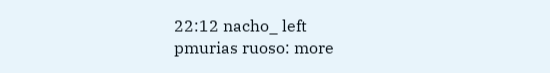22:12 nacho_ left
pmurias ruoso: more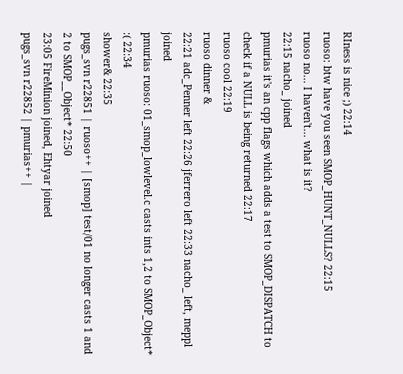RIness is nice ;) 22:14
ruoso: btw have you seen SMOP_HUNT_NULLS? 22:15
ruoso no... I haven't... what is it?
22:15 nacho_ joined
pmurias it's an cpp flags which adds a test to SMOP_DISPATCH to check if a NULL is being returned 22:17
ruoso cool 22:19
ruoso dinner &
22:21 adc_Penner left 22:26 jferrero left 22:33 nacho_ left, meppl joined
pmurias ruoso: 01_smop_lowlevel.c casts ints 1,2 to SMOP_Object* :( 22:34
shower& 22:35
pugs_svn r22851 | ruoso++ | [smop] test/01 no longer casts 1 and 2 to SMOP__Object* 22:50
23:05 FireMinion joined, Ehtyar joined
pugs_svn r22852 | pmurias++ |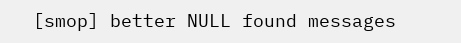[smop] better NULL found messages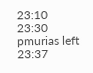23:10
23:30 pmurias left 23:37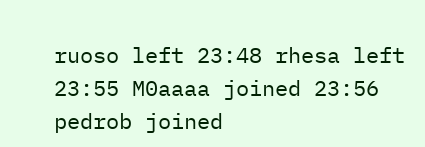ruoso left 23:48 rhesa left 23:55 M0aaaa joined 23:56 pedrob joined